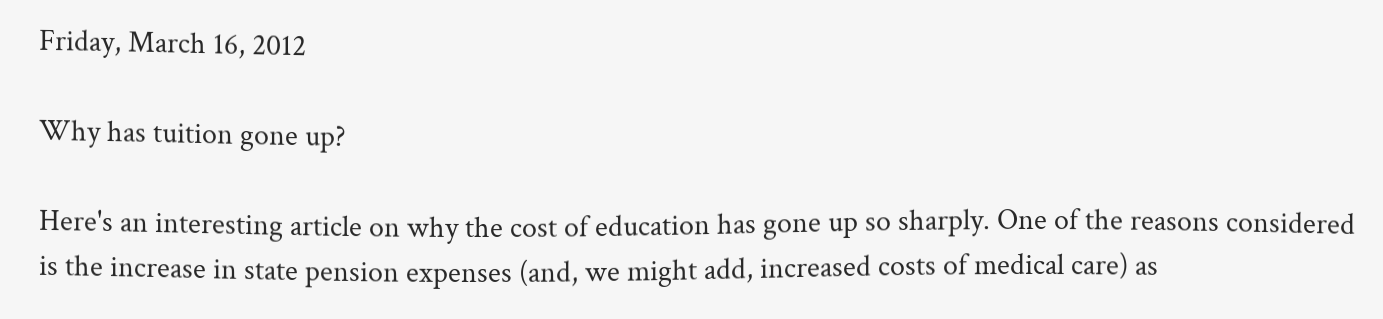Friday, March 16, 2012

Why has tuition gone up?

Here's an interesting article on why the cost of education has gone up so sharply. One of the reasons considered is the increase in state pension expenses (and, we might add, increased costs of medical care) as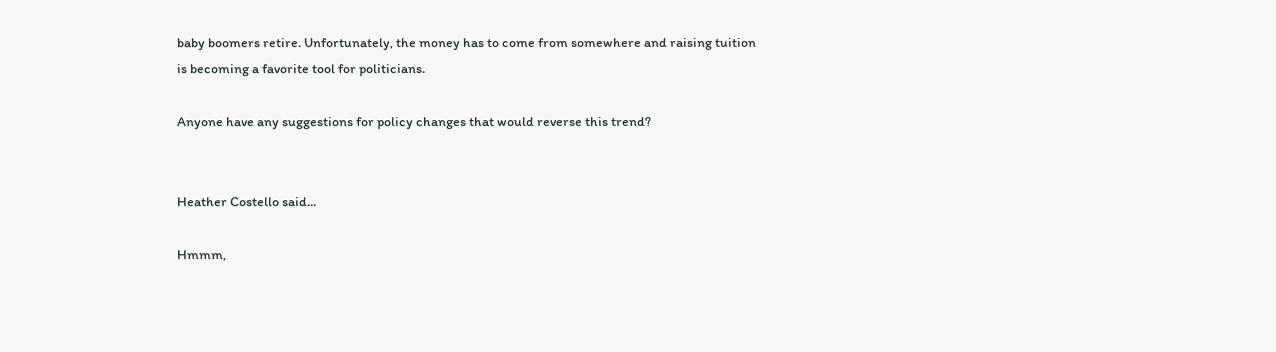baby boomers retire. Unfortunately, the money has to come from somewhere and raising tuition is becoming a favorite tool for politicians.

Anyone have any suggestions for policy changes that would reverse this trend?


Heather Costello said...

Hmmm,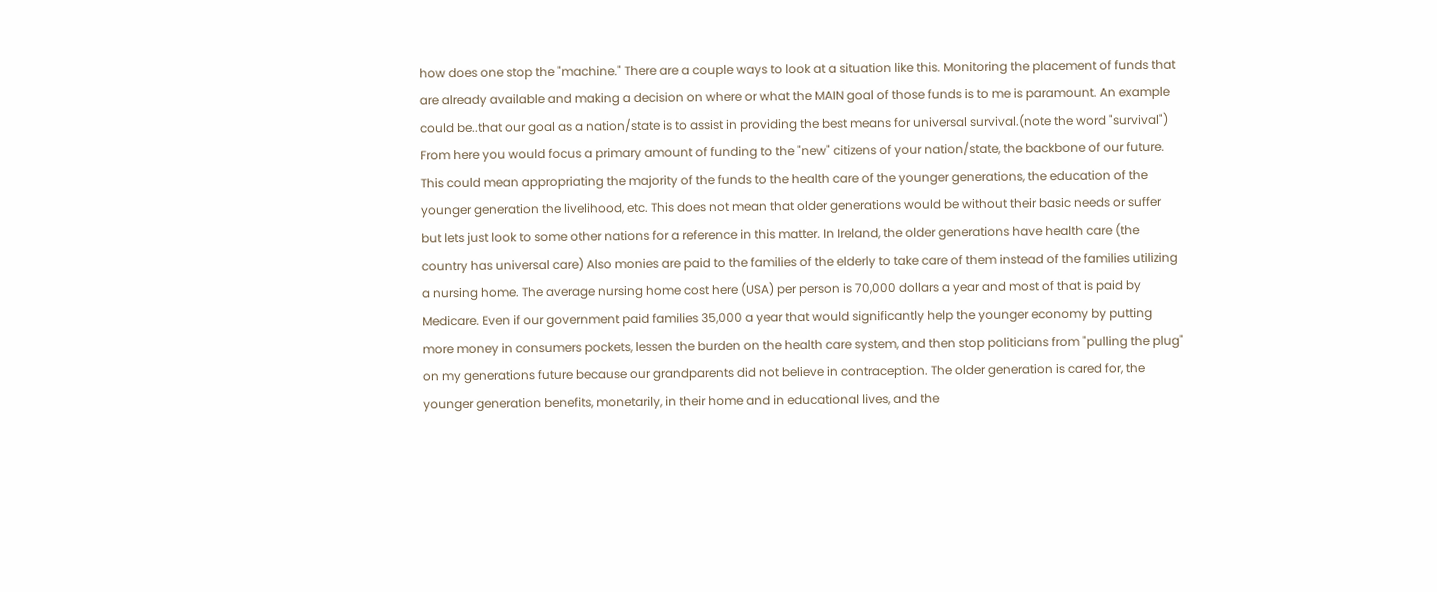how does one stop the "machine." There are a couple ways to look at a situation like this. Monitoring the placement of funds that are already available and making a decision on where or what the MAIN goal of those funds is to me is paramount. An example could be..that our goal as a nation/state is to assist in providing the best means for universal survival.(note the word "survival") From here you would focus a primary amount of funding to the "new" citizens of your nation/state, the backbone of our future. This could mean appropriating the majority of the funds to the health care of the younger generations, the education of the younger generation the livelihood, etc. This does not mean that older generations would be without their basic needs or suffer but lets just look to some other nations for a reference in this matter. In Ireland, the older generations have health care (the country has universal care) Also monies are paid to the families of the elderly to take care of them instead of the families utilizing a nursing home. The average nursing home cost here (USA) per person is 70,000 dollars a year and most of that is paid by Medicare. Even if our government paid families 35,000 a year that would significantly help the younger economy by putting more money in consumers pockets, lessen the burden on the health care system, and then stop politicians from "pulling the plug" on my generations future because our grandparents did not believe in contraception. The older generation is cared for, the younger generation benefits, monetarily, in their home and in educational lives, and the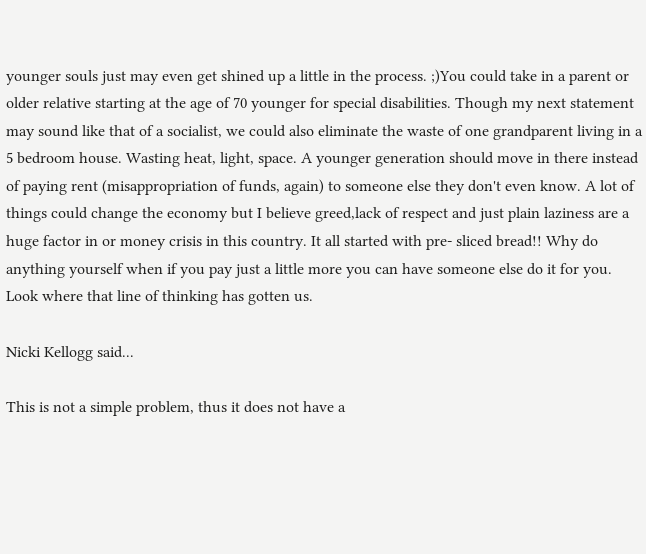younger souls just may even get shined up a little in the process. ;)You could take in a parent or older relative starting at the age of 70 younger for special disabilities. Though my next statement may sound like that of a socialist, we could also eliminate the waste of one grandparent living in a 5 bedroom house. Wasting heat, light, space. A younger generation should move in there instead of paying rent (misappropriation of funds, again) to someone else they don't even know. A lot of things could change the economy but I believe greed,lack of respect and just plain laziness are a huge factor in or money crisis in this country. It all started with pre- sliced bread!! Why do anything yourself when if you pay just a little more you can have someone else do it for you. Look where that line of thinking has gotten us.

Nicki Kellogg said...

This is not a simple problem, thus it does not have a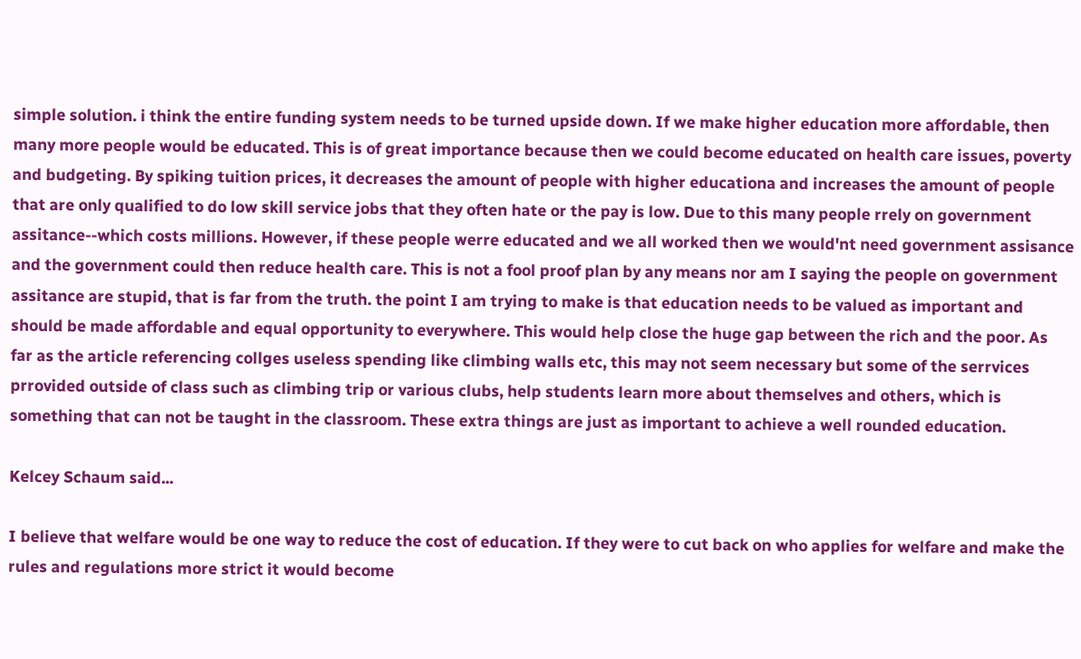simple solution. i think the entire funding system needs to be turned upside down. If we make higher education more affordable, then many more people would be educated. This is of great importance because then we could become educated on health care issues, poverty and budgeting. By spiking tuition prices, it decreases the amount of people with higher educationa and increases the amount of people that are only qualified to do low skill service jobs that they often hate or the pay is low. Due to this many people rrely on government assitance--which costs millions. However, if these people werre educated and we all worked then we would'nt need government assisance and the government could then reduce health care. This is not a fool proof plan by any means nor am I saying the people on government assitance are stupid, that is far from the truth. the point I am trying to make is that education needs to be valued as important and should be made affordable and equal opportunity to everywhere. This would help close the huge gap between the rich and the poor. As far as the article referencing collges useless spending like climbing walls etc, this may not seem necessary but some of the serrvices prrovided outside of class such as climbing trip or various clubs, help students learn more about themselves and others, which is something that can not be taught in the classroom. These extra things are just as important to achieve a well rounded education.

Kelcey Schaum said...

I believe that welfare would be one way to reduce the cost of education. If they were to cut back on who applies for welfare and make the rules and regulations more strict it would become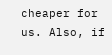cheaper for us. Also, if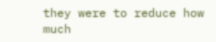they were to reduce how much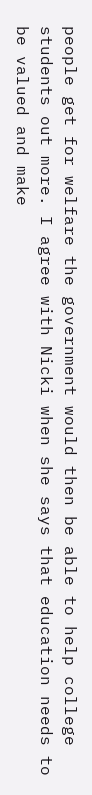people get for welfare the government would then be able to help college students out more. I agree with Nicki when she says that education needs to be valued and make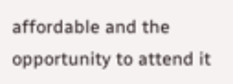affordable and the opportunity to attend it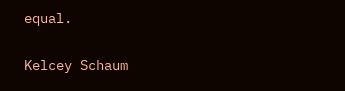equal.

Kelcey Schaum